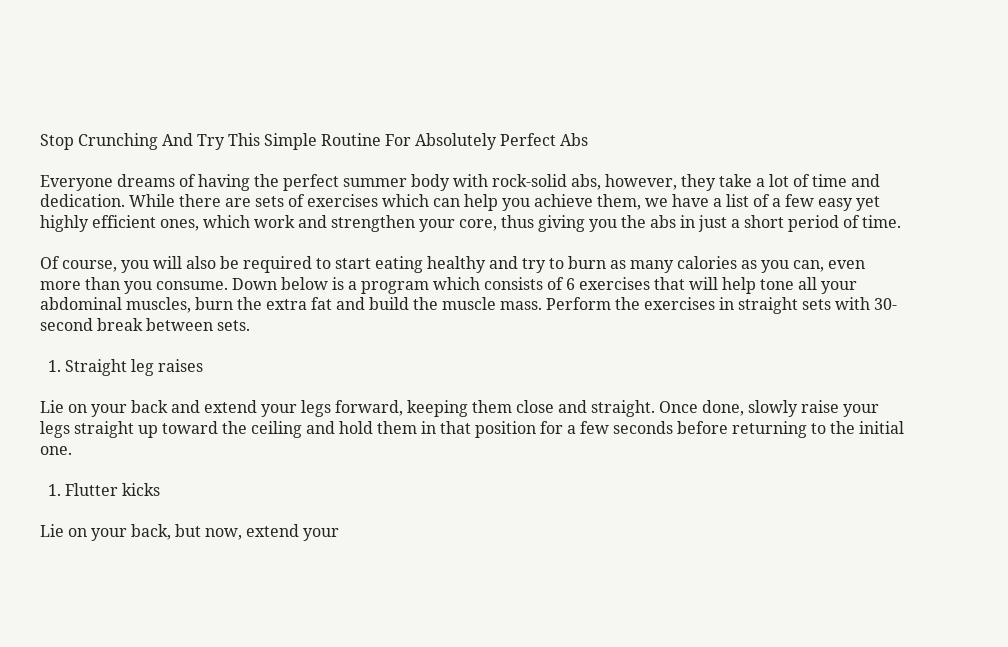Stop Crunching And Try This Simple Routine For Absolutely Perfect Abs

Everyone dreams of having the perfect summer body with rock-solid abs, however, they take a lot of time and dedication. While there are sets of exercises which can help you achieve them, we have a list of a few easy yet highly efficient ones, which work and strengthen your core, thus giving you the abs in just a short period of time.

Of course, you will also be required to start eating healthy and try to burn as many calories as you can, even more than you consume. Down below is a program which consists of 6 exercises that will help tone all your abdominal muscles, burn the extra fat and build the muscle mass. Perform the exercises in straight sets with 30-second break between sets.

  1. Straight leg raises

Lie on your back and extend your legs forward, keeping them close and straight. Once done, slowly raise your legs straight up toward the ceiling and hold them in that position for a few seconds before returning to the initial one.

  1. Flutter kicks

Lie on your back, but now, extend your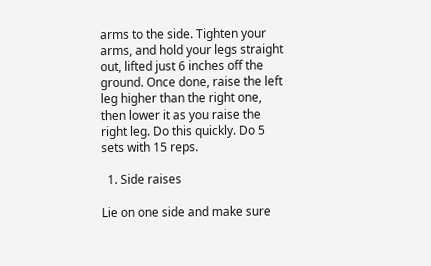arms to the side. Tighten your arms, and hold your legs straight out, lifted just 6 inches off the ground. Once done, raise the left leg higher than the right one, then lower it as you raise the right leg. Do this quickly. Do 5 sets with 15 reps.

  1. Side raises

Lie on one side and make sure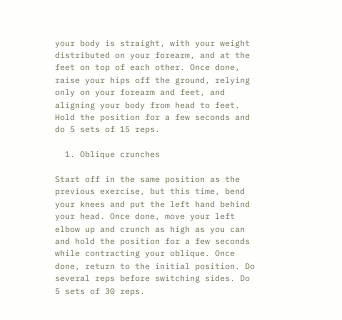your body is straight, with your weight distributed on your forearm, and at the feet on top of each other. Once done, raise your hips off the ground, relying only on your forearm and feet, and aligning your body from head to feet. Hold the position for a few seconds and do 5 sets of 15 reps.

  1. Oblique crunches

Start off in the same position as the previous exercise, but this time, bend your knees and put the left hand behind your head. Once done, move your left elbow up and crunch as high as you can and hold the position for a few seconds while contracting your oblique. Once done, return to the initial position. Do several reps before switching sides. Do 5 sets of 30 reps.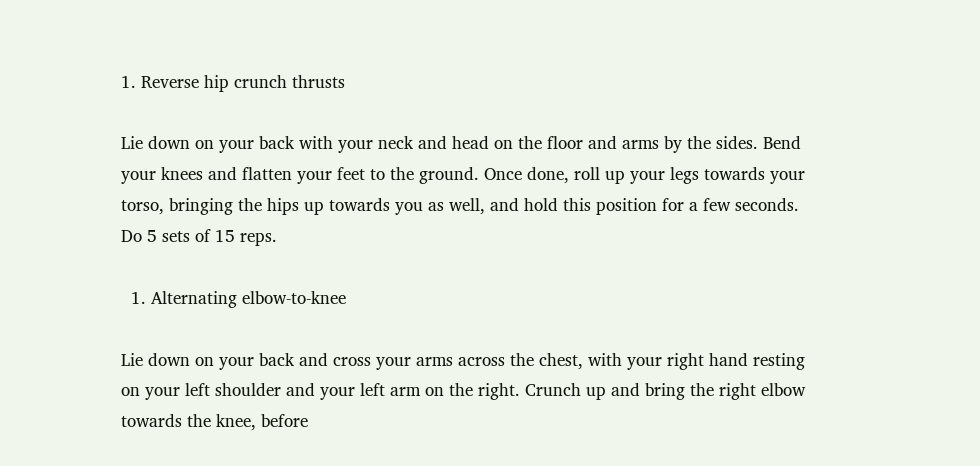1. Reverse hip crunch thrusts

Lie down on your back with your neck and head on the floor and arms by the sides. Bend your knees and flatten your feet to the ground. Once done, roll up your legs towards your torso, bringing the hips up towards you as well, and hold this position for a few seconds. Do 5 sets of 15 reps.

  1. Alternating elbow-to-knee

Lie down on your back and cross your arms across the chest, with your right hand resting on your left shoulder and your left arm on the right. Crunch up and bring the right elbow towards the knee, before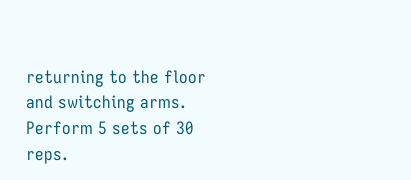returning to the floor and switching arms. Perform 5 sets of 30 reps.